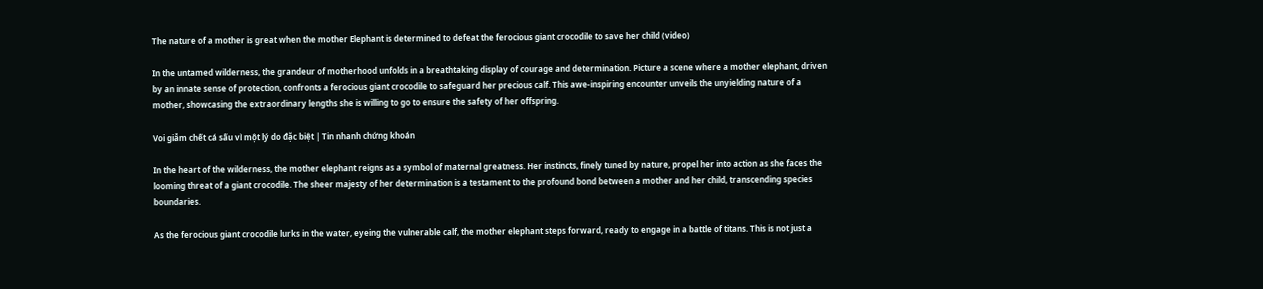The nature of a mother is great when the mother Elephant is determined to defeat the ferocious giant crocodile to save her child (video)

In the untamed wilderness, the grandeur of motherhood unfolds in a breathtaking display of courage and determination. Picture a scene where a mother elephant, driven by an innate sense of protection, confronts a ferocious giant crocodile to safeguard her precious calf. This awe-inspiring encounter unveils the unyielding nature of a mother, showcasing the extraordinary lengths she is willing to go to ensure the safety of her offspring.

Voi giẫm chết cá sấu vì một lý do đặc biệt | Tin nhanh chứng khoán

In the heart of the wilderness, the mother elephant reigns as a symbol of maternal greatness. Her instincts, finely tuned by nature, propel her into action as she faces the looming threat of a giant crocodile. The sheer majesty of her determination is a testament to the profound bond between a mother and her child, transcending species boundaries.

As the ferocious giant crocodile lurks in the water, eyeing the vulnerable calf, the mother elephant steps forward, ready to engage in a battle of titans. This is not just a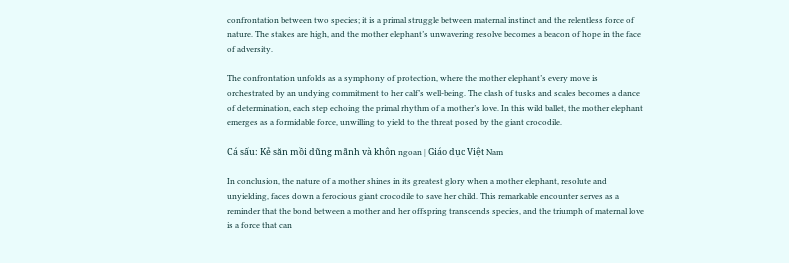confrontation between two species; it is a primal struggle between maternal instinct and the relentless force of nature. The stakes are high, and the mother elephant’s unwavering resolve becomes a beacon of hope in the face of adversity.

The confrontation unfolds as a symphony of protection, where the mother elephant’s every move is orchestrated by an undying commitment to her calf’s well-being. The clash of tusks and scales becomes a dance of determination, each step echoing the primal rhythm of a mother’s love. In this wild ballet, the mother elephant emerges as a formidable force, unwilling to yield to the threat posed by the giant crocodile.

Cá sấu: Kẻ săn mồi dũng mãnh và khôn ngoan | Giáo dục Việt Nam

In conclusion, the nature of a mother shines in its greatest glory when a mother elephant, resolute and unyielding, faces down a ferocious giant crocodile to save her child. This remarkable encounter serves as a reminder that the bond between a mother and her offspring transcends species, and the triumph of maternal love is a force that can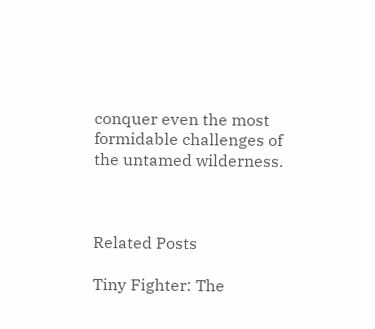conquer even the most formidable challenges of the untamed wilderness.



Related Posts

Tiny Fighter: The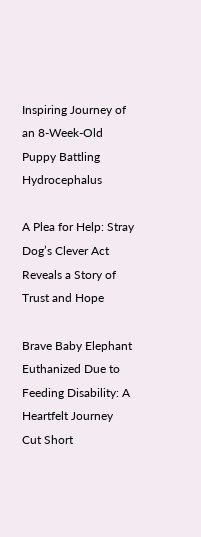Inspiring Journey of an 8-Week-Old Puppy Battling Hydrocephalus

A Plea for Help: Stray Dog’s Clever Act Reveals a Story of Trust and Hope

Brave Baby Elephant Euthanized Due to Feeding Disability: A Heartfelt Journey Cut Short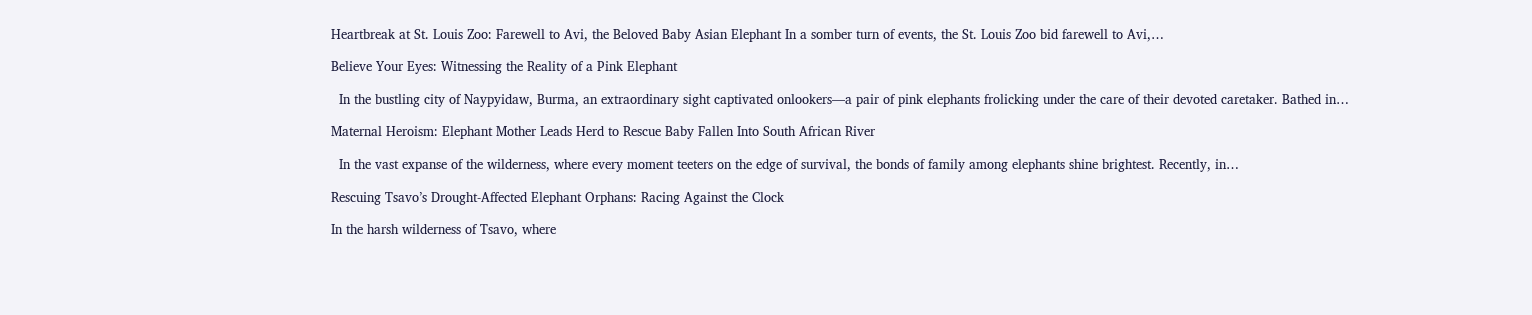Heartbreak at St. Louis Zoo: Farewell to Avi, the Beloved Baby Asian Elephant In a somber turn of events, the St. Louis Zoo bid farewell to Avi,…

Believe Your Eyes: Witnessing the Reality of a Pink Elephant

  In the bustling city of Naypyidaw, Burma, an extraordinary sight captivated onlookers—a pair of pink elephants frolicking under the care of their devoted caretaker. Bathed in…

Maternal Heroism: Elephant Mother Leads Herd to Rescue Baby Fallen Into South African River

  In the vast expanse of the wilderness, where every moment teeters on the edge of survival, the bonds of family among elephants shine brightest. Recently, in…

Rescuing Tsavo’s Drought-Affected Elephant Orphans: Racing Against the Clock

In the harsh wilderness of Tsavo, where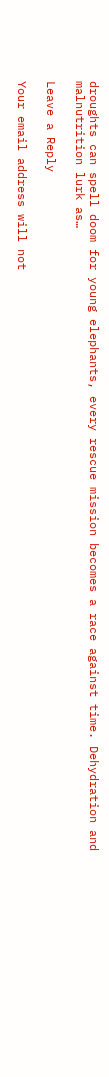droughts can spell doom for young elephants, every rescue mission becomes a race against time. Dehydration and malnutrition lurk as…

Leave a Reply

Your email address will not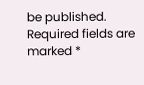be published. Required fields are marked *